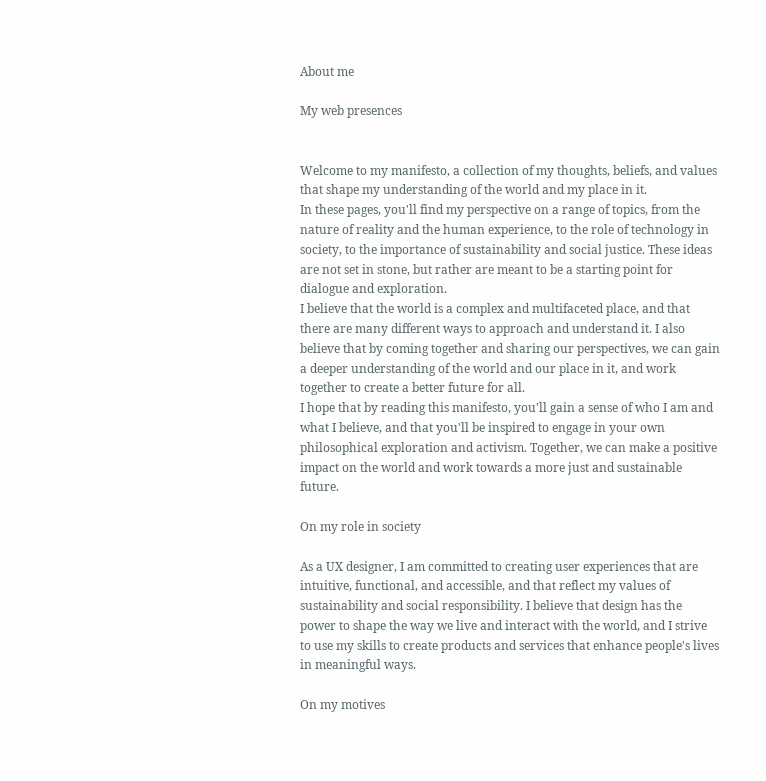About me

My web presences


Welcome to my manifesto, a collection of my thoughts, beliefs, and values that shape my understanding of the world and my place in it.
In these pages, you'll find my perspective on a range of topics, from the nature of reality and the human experience, to the role of technology in society, to the importance of sustainability and social justice. These ideas are not set in stone, but rather are meant to be a starting point for dialogue and exploration.
I believe that the world is a complex and multifaceted place, and that there are many different ways to approach and understand it. I also believe that by coming together and sharing our perspectives, we can gain a deeper understanding of the world and our place in it, and work together to create a better future for all.
I hope that by reading this manifesto, you'll gain a sense of who I am and what I believe, and that you'll be inspired to engage in your own philosophical exploration and activism. Together, we can make a positive impact on the world and work towards a more just and sustainable future.

On my role in society

As a UX designer, I am committed to creating user experiences that are intuitive, functional, and accessible, and that reflect my values of sustainability and social responsibility. I believe that design has the power to shape the way we live and interact with the world, and I strive to use my skills to create products and services that enhance people's lives in meaningful ways.

On my motives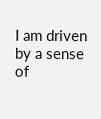I am driven by a sense of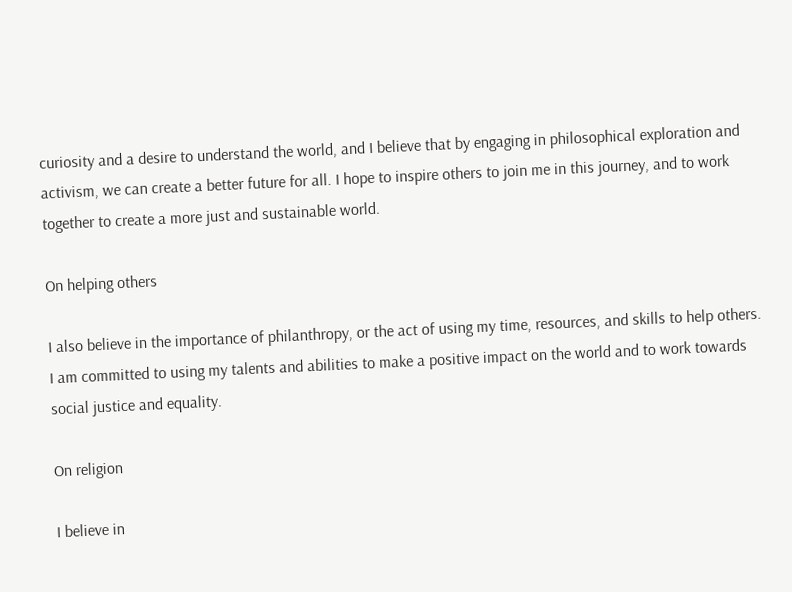curiosity and a desire to understand the world, and I believe that by engaging in philosophical exploration and activism, we can create a better future for all. I hope to inspire others to join me in this journey, and to work together to create a more just and sustainable world.

On helping others

I also believe in the importance of philanthropy, or the act of using my time, resources, and skills to help others. I am committed to using my talents and abilities to make a positive impact on the world and to work towards social justice and equality.

On religion

I believe in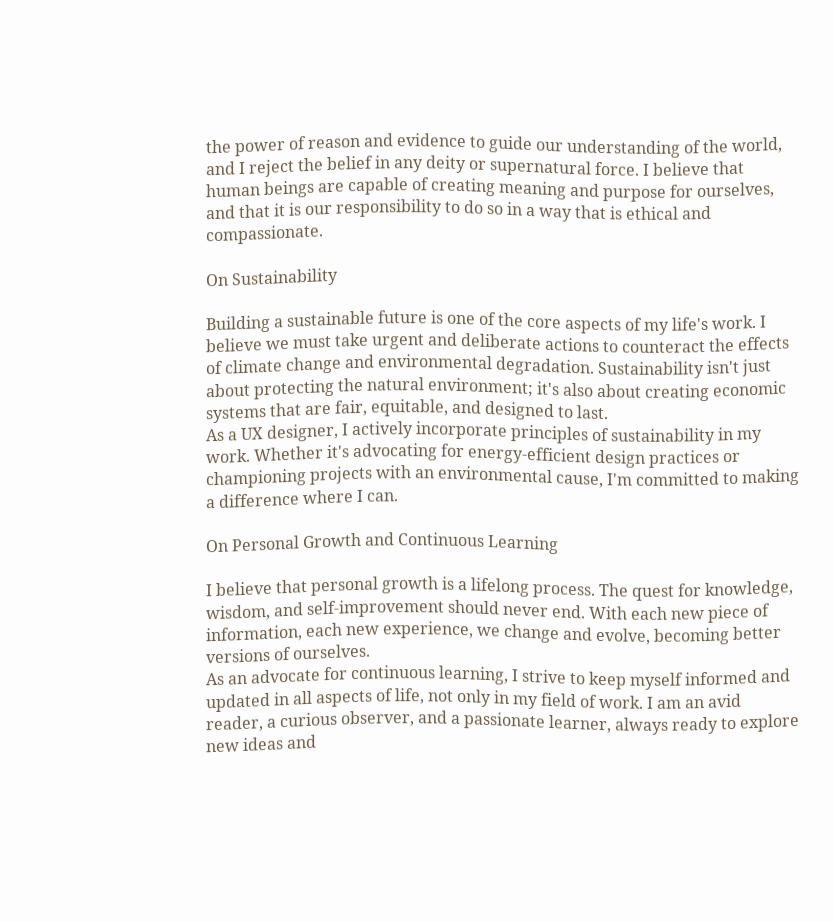the power of reason and evidence to guide our understanding of the world, and I reject the belief in any deity or supernatural force. I believe that human beings are capable of creating meaning and purpose for ourselves, and that it is our responsibility to do so in a way that is ethical and compassionate.

On Sustainability

Building a sustainable future is one of the core aspects of my life's work. I believe we must take urgent and deliberate actions to counteract the effects of climate change and environmental degradation. Sustainability isn't just about protecting the natural environment; it's also about creating economic systems that are fair, equitable, and designed to last.
As a UX designer, I actively incorporate principles of sustainability in my work. Whether it's advocating for energy-efficient design practices or championing projects with an environmental cause, I'm committed to making a difference where I can.

On Personal Growth and Continuous Learning

I believe that personal growth is a lifelong process. The quest for knowledge, wisdom, and self-improvement should never end. With each new piece of information, each new experience, we change and evolve, becoming better versions of ourselves.
As an advocate for continuous learning, I strive to keep myself informed and updated in all aspects of life, not only in my field of work. I am an avid reader, a curious observer, and a passionate learner, always ready to explore new ideas and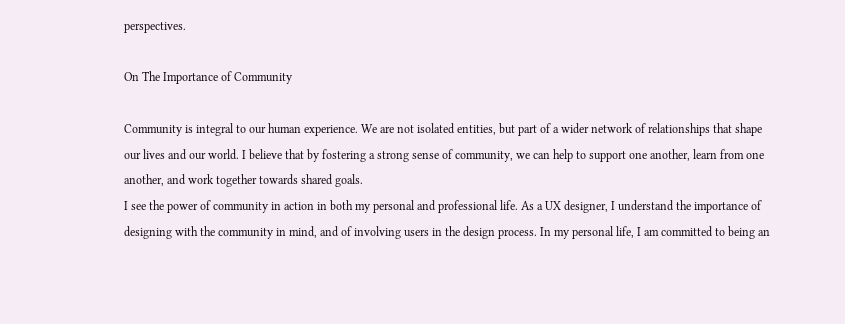perspectives.

On The Importance of Community

Community is integral to our human experience. We are not isolated entities, but part of a wider network of relationships that shape our lives and our world. I believe that by fostering a strong sense of community, we can help to support one another, learn from one another, and work together towards shared goals.
I see the power of community in action in both my personal and professional life. As a UX designer, I understand the importance of designing with the community in mind, and of involving users in the design process. In my personal life, I am committed to being an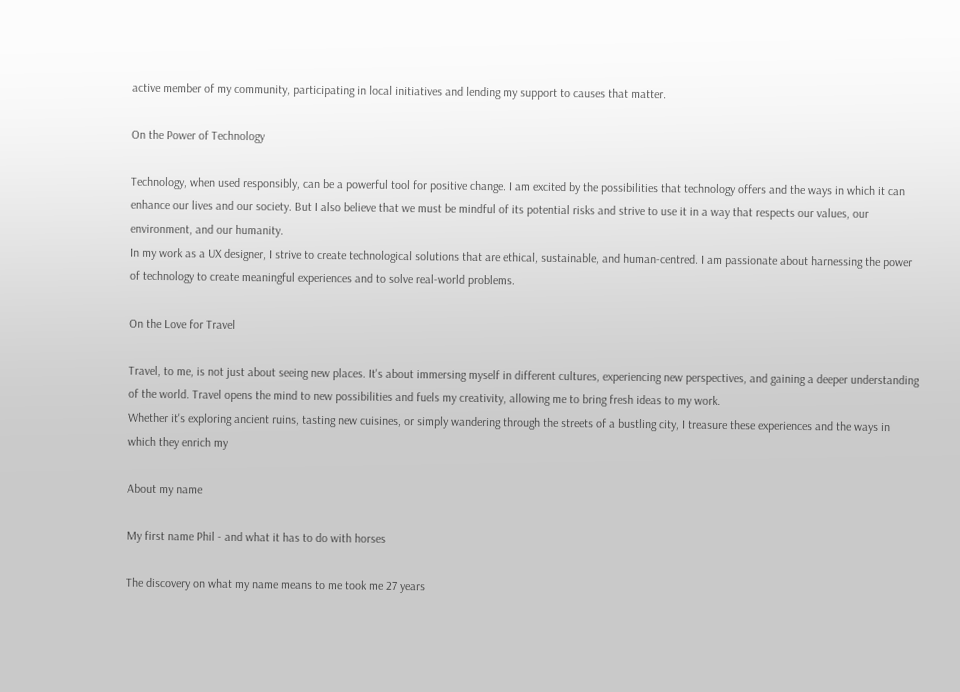active member of my community, participating in local initiatives and lending my support to causes that matter.

On the Power of Technology

Technology, when used responsibly, can be a powerful tool for positive change. I am excited by the possibilities that technology offers and the ways in which it can enhance our lives and our society. But I also believe that we must be mindful of its potential risks and strive to use it in a way that respects our values, our environment, and our humanity.
In my work as a UX designer, I strive to create technological solutions that are ethical, sustainable, and human-centred. I am passionate about harnessing the power of technology to create meaningful experiences and to solve real-world problems.

On the Love for Travel

Travel, to me, is not just about seeing new places. It's about immersing myself in different cultures, experiencing new perspectives, and gaining a deeper understanding of the world. Travel opens the mind to new possibilities and fuels my creativity, allowing me to bring fresh ideas to my work.
Whether it's exploring ancient ruins, tasting new cuisines, or simply wandering through the streets of a bustling city, I treasure these experiences and the ways in which they enrich my

About my name

My first name Phil - and what it has to do with horses

The discovery on what my name means to me took me 27 years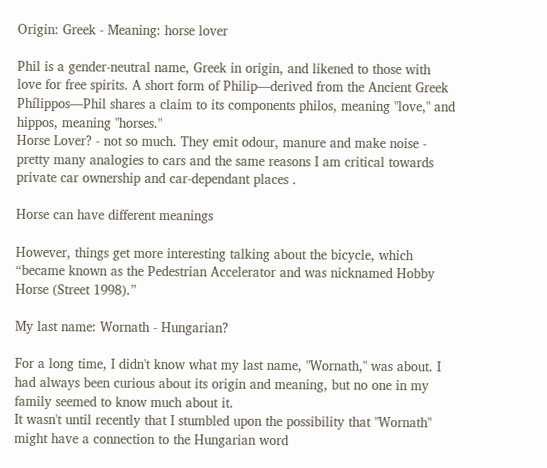Origin: Greek - Meaning: horse lover

Phil is a gender-neutral name, Greek in origin, and likened to those with love for free spirits. A short form of Philip—derived from the Ancient Greek Phílippos—Phil shares a claim to its components philos, meaning "love," and hippos, meaning "horses."
Horse Lover? - not so much. They emit odour, manure and make noise - pretty many analogies to cars and the same reasons I am critical towards private car ownership and car-dependant places .

Horse can have different meanings

However, things get more interesting talking about the bicycle, which “became known as the Pedestrian Accelerator and was nicknamed Hobby Horse (Street 1998).”

My last name: Wornath - Hungarian?

For a long time, I didn't know what my last name, "Wornath," was about. I had always been curious about its origin and meaning, but no one in my family seemed to know much about it.
It wasn't until recently that I stumbled upon the possibility that "Wornath" might have a connection to the Hungarian word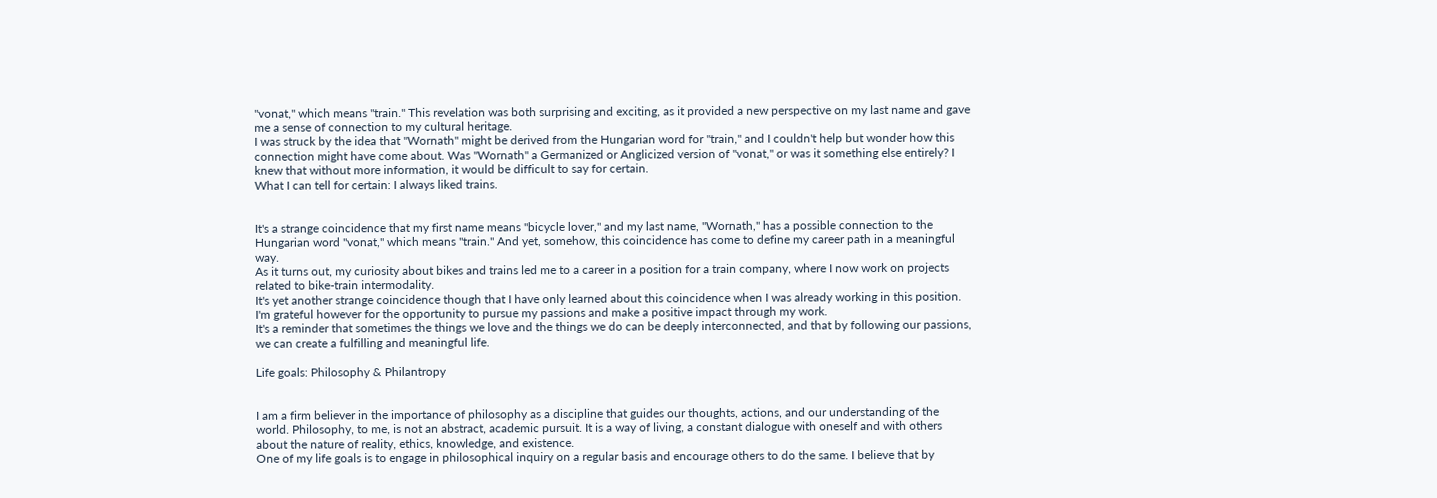"vonat," which means "train." This revelation was both surprising and exciting, as it provided a new perspective on my last name and gave me a sense of connection to my cultural heritage.
I was struck by the idea that "Wornath" might be derived from the Hungarian word for "train," and I couldn't help but wonder how this connection might have come about. Was "Wornath" a Germanized or Anglicized version of "vonat," or was it something else entirely? I knew that without more information, it would be difficult to say for certain.
What I can tell for certain: I always liked trains.


It's a strange coincidence that my first name means "bicycle lover," and my last name, "Wornath," has a possible connection to the Hungarian word "vonat," which means "train." And yet, somehow, this coincidence has come to define my career path in a meaningful way.
As it turns out, my curiosity about bikes and trains led me to a career in a position for a train company, where I now work on projects related to bike-train intermodality.
It's yet another strange coincidence though that I have only learned about this coincidence when I was already working in this position. I'm grateful however for the opportunity to pursue my passions and make a positive impact through my work.
It's a reminder that sometimes the things we love and the things we do can be deeply interconnected, and that by following our passions, we can create a fulfilling and meaningful life.

Life goals: Philosophy & Philantropy


I am a firm believer in the importance of philosophy as a discipline that guides our thoughts, actions, and our understanding of the world. Philosophy, to me, is not an abstract, academic pursuit. It is a way of living, a constant dialogue with oneself and with others about the nature of reality, ethics, knowledge, and existence.
One of my life goals is to engage in philosophical inquiry on a regular basis and encourage others to do the same. I believe that by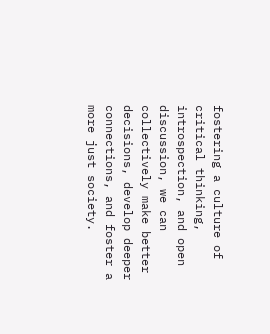fostering a culture of critical thinking, introspection, and open discussion, we can collectively make better decisions, develop deeper connections, and foster a more just society.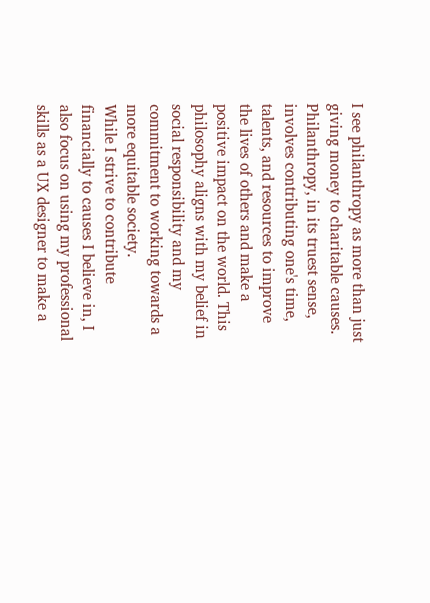I see philanthropy as more than just giving money to charitable causes. Philanthropy, in its truest sense, involves contributing one's time, talents, and resources to improve the lives of others and make a positive impact on the world. This philosophy aligns with my belief in social responsibility and my commitment to working towards a more equitable society.
While I strive to contribute financially to causes I believe in, I also focus on using my professional skills as a UX designer to make a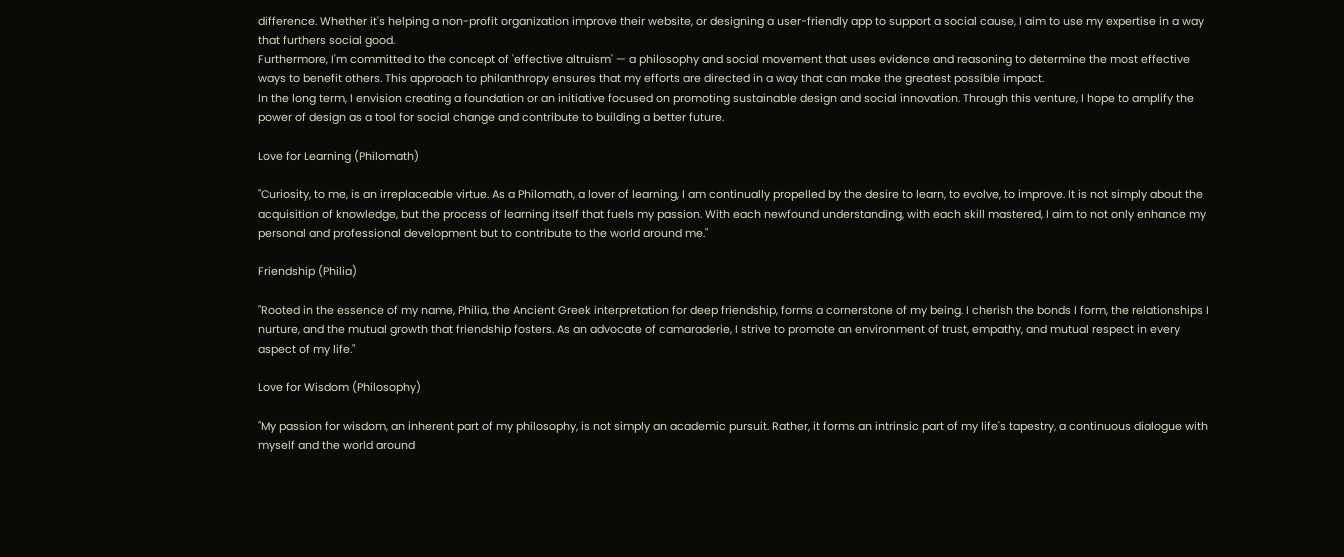difference. Whether it's helping a non-profit organization improve their website, or designing a user-friendly app to support a social cause, I aim to use my expertise in a way that furthers social good.
Furthermore, I'm committed to the concept of 'effective altruism' — a philosophy and social movement that uses evidence and reasoning to determine the most effective ways to benefit others. This approach to philanthropy ensures that my efforts are directed in a way that can make the greatest possible impact.
In the long term, I envision creating a foundation or an initiative focused on promoting sustainable design and social innovation. Through this venture, I hope to amplify the power of design as a tool for social change and contribute to building a better future.

Love for Learning (Philomath)

"Curiosity, to me, is an irreplaceable virtue. As a Philomath, a lover of learning, I am continually propelled by the desire to learn, to evolve, to improve. It is not simply about the acquisition of knowledge, but the process of learning itself that fuels my passion. With each newfound understanding, with each skill mastered, I aim to not only enhance my personal and professional development but to contribute to the world around me."

Friendship (Philia)

"Rooted in the essence of my name, Philia, the Ancient Greek interpretation for deep friendship, forms a cornerstone of my being. I cherish the bonds I form, the relationships I nurture, and the mutual growth that friendship fosters. As an advocate of camaraderie, I strive to promote an environment of trust, empathy, and mutual respect in every aspect of my life."

Love for Wisdom (Philosophy)

"My passion for wisdom, an inherent part of my philosophy, is not simply an academic pursuit. Rather, it forms an intrinsic part of my life's tapestry, a continuous dialogue with myself and the world around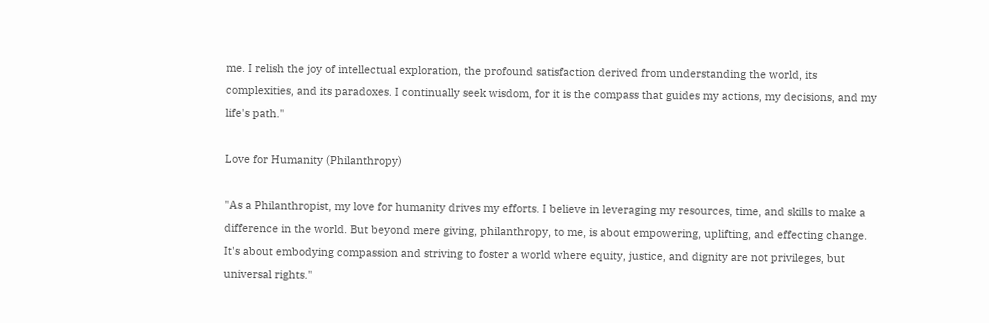me. I relish the joy of intellectual exploration, the profound satisfaction derived from understanding the world, its complexities, and its paradoxes. I continually seek wisdom, for it is the compass that guides my actions, my decisions, and my life's path."

Love for Humanity (Philanthropy)

"As a Philanthropist, my love for humanity drives my efforts. I believe in leveraging my resources, time, and skills to make a difference in the world. But beyond mere giving, philanthropy, to me, is about empowering, uplifting, and effecting change. It's about embodying compassion and striving to foster a world where equity, justice, and dignity are not privileges, but universal rights."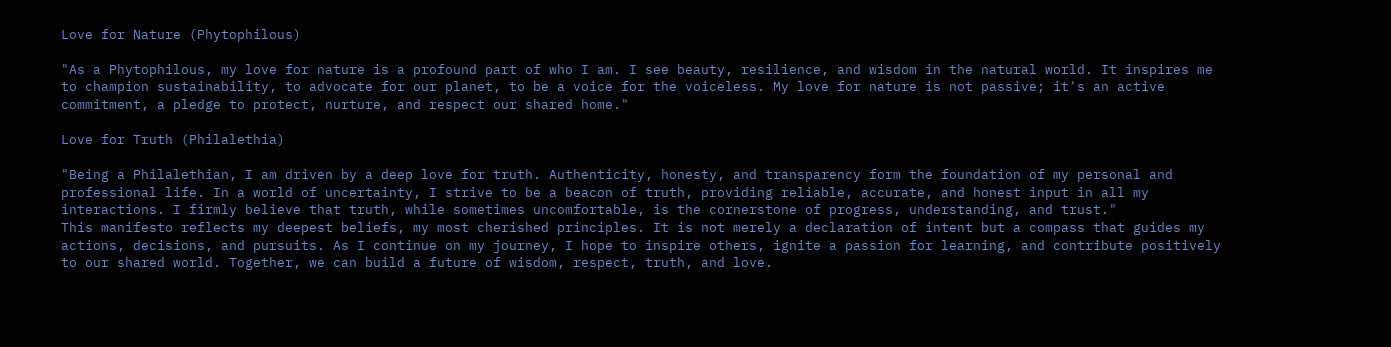Love for Nature (Phytophilous)

"As a Phytophilous, my love for nature is a profound part of who I am. I see beauty, resilience, and wisdom in the natural world. It inspires me to champion sustainability, to advocate for our planet, to be a voice for the voiceless. My love for nature is not passive; it's an active commitment, a pledge to protect, nurture, and respect our shared home."

Love for Truth (Philalethia)

"Being a Philalethian, I am driven by a deep love for truth. Authenticity, honesty, and transparency form the foundation of my personal and professional life. In a world of uncertainty, I strive to be a beacon of truth, providing reliable, accurate, and honest input in all my interactions. I firmly believe that truth, while sometimes uncomfortable, is the cornerstone of progress, understanding, and trust."
This manifesto reflects my deepest beliefs, my most cherished principles. It is not merely a declaration of intent but a compass that guides my actions, decisions, and pursuits. As I continue on my journey, I hope to inspire others, ignite a passion for learning, and contribute positively to our shared world. Together, we can build a future of wisdom, respect, truth, and love.